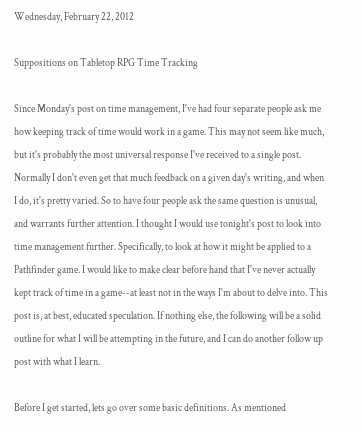Wednesday, February 22, 2012

Suppositions on Tabletop RPG Time Tracking

Since Monday's post on time management, I've had four separate people ask me how keeping track of time would work in a game. This may not seem like much, but it's probably the most universal response I've received to a single post. Normally I don't even get that much feedback on a given day's writing, and when I do, it's pretty varied. So to have four people ask the same question is unusual, and warrants further attention. I thought I would use tonight's post to look into time management further. Specifically, to look at how it might be applied to a Pathfinder game. I would like to make clear before hand that I've never actually kept track of time in a game--at least not in the ways I'm about to delve into. This post is, at best, educated speculation. If nothing else, the following will be a solid outline for what I will be attempting in the future, and I can do another follow up post with what I learn.

Before I get started, lets go over some basic definitions. As mentioned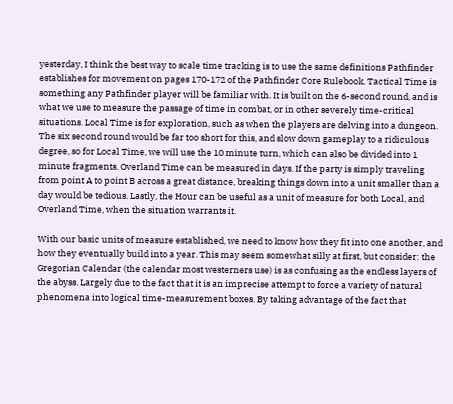yesterday, I think the best way to scale time tracking is to use the same definitions Pathfinder establishes for movement on pages 170-172 of the Pathfinder Core Rulebook. Tactical Time is something any Pathfinder player will be familiar with. It is built on the 6-second round, and is what we use to measure the passage of time in combat, or in other severely time-critical situations. Local Time is for exploration, such as when the players are delving into a dungeon. The six second round would be far too short for this, and slow down gameplay to a ridiculous degree, so for Local Time, we will use the 10 minute turn, which can also be divided into 1 minute fragments. Overland Time can be measured in days. If the party is simply traveling from point A to point B across a great distance, breaking things down into a unit smaller than a day would be tedious. Lastly, the Hour can be useful as a unit of measure for both Local, and Overland Time, when the situation warrants it.

With our basic units of measure established, we need to know how they fit into one another, and how they eventually build into a year. This may seem somewhat silly at first, but consider: the Gregorian Calendar (the calendar most westerners use) is as confusing as the endless layers of the abyss. Largely due to the fact that it is an imprecise attempt to force a variety of natural phenomena into logical time-measurement boxes. By taking advantage of the fact that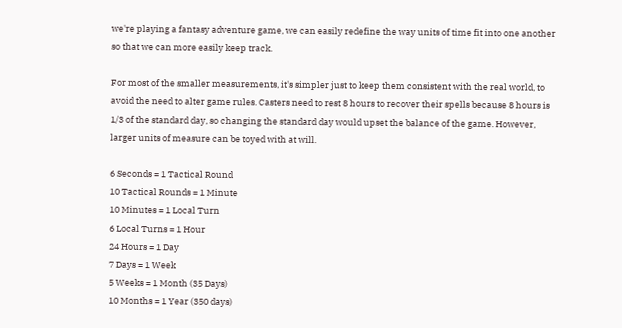we're playing a fantasy adventure game, we can easily redefine the way units of time fit into one another so that we can more easily keep track.

For most of the smaller measurements, it's simpler just to keep them consistent with the real world, to avoid the need to alter game rules. Casters need to rest 8 hours to recover their spells because 8 hours is 1/3 of the standard day, so changing the standard day would upset the balance of the game. However, larger units of measure can be toyed with at will.

6 Seconds = 1 Tactical Round
10 Tactical Rounds = 1 Minute
10 Minutes = 1 Local Turn
6 Local Turns = 1 Hour
24 Hours = 1 Day
7 Days = 1 Week
5 Weeks = 1 Month (35 Days)
10 Months = 1 Year (350 days)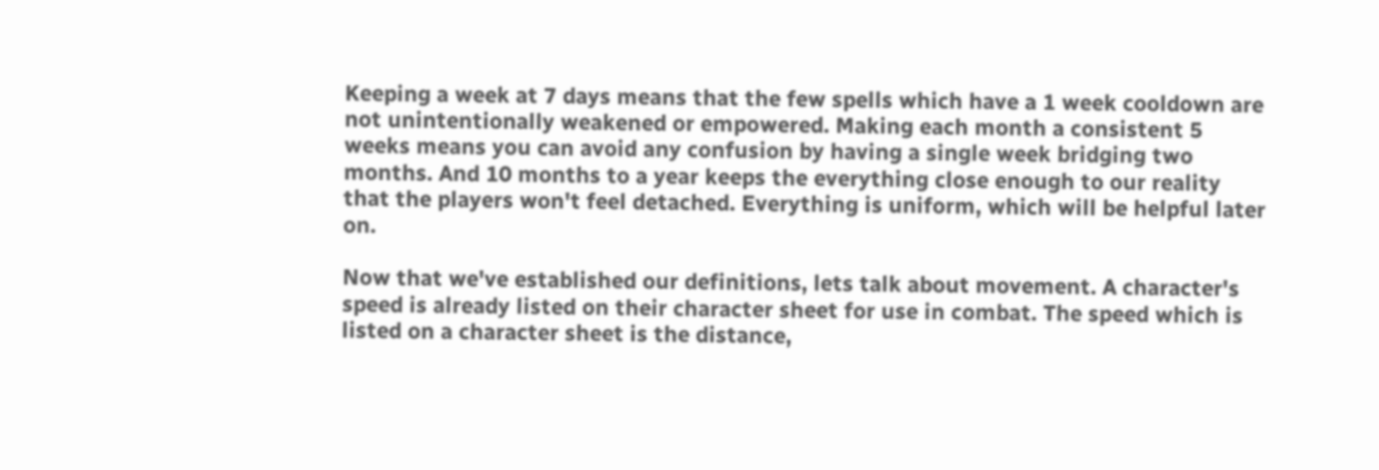Keeping a week at 7 days means that the few spells which have a 1 week cooldown are not unintentionally weakened or empowered. Making each month a consistent 5 weeks means you can avoid any confusion by having a single week bridging two months. And 10 months to a year keeps the everything close enough to our reality that the players won't feel detached. Everything is uniform, which will be helpful later on.

Now that we've established our definitions, lets talk about movement. A character's speed is already listed on their character sheet for use in combat. The speed which is listed on a character sheet is the distance,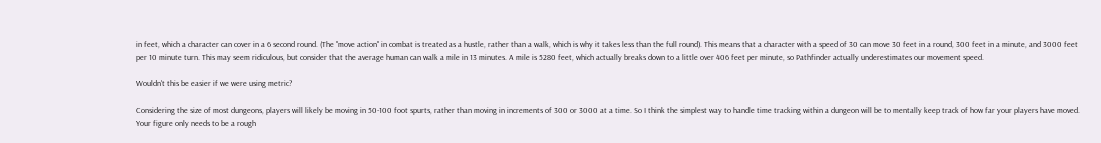in feet, which a character can cover in a 6 second round. (The "move action" in combat is treated as a hustle, rather than a walk, which is why it takes less than the full round). This means that a character with a speed of 30 can move 30 feet in a round, 300 feet in a minute, and 3000 feet per 10 minute turn. This may seem ridiculous, but consider that the average human can walk a mile in 13 minutes. A mile is 5280 feet, which actually breaks down to a little over 406 feet per minute, so Pathfinder actually underestimates our movement speed.

Wouldn't this be easier if we were using metric?

Considering the size of most dungeons, players will likely be moving in 50-100 foot spurts, rather than moving in increments of 300 or 3000 at a time. So I think the simplest way to handle time tracking within a dungeon will be to mentally keep track of how far your players have moved. Your figure only needs to be a rough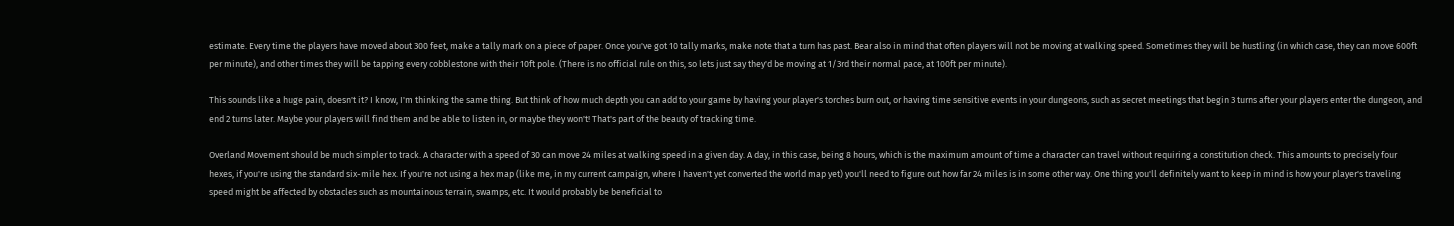estimate. Every time the players have moved about 300 feet, make a tally mark on a piece of paper. Once you've got 10 tally marks, make note that a turn has past. Bear also in mind that often players will not be moving at walking speed. Sometimes they will be hustling (in which case, they can move 600ft per minute), and other times they will be tapping every cobblestone with their 10ft pole. (There is no official rule on this, so lets just say they'd be moving at 1/3rd their normal pace, at 100ft per minute).

This sounds like a huge pain, doesn't it? I know, I'm thinking the same thing. But think of how much depth you can add to your game by having your player's torches burn out, or having time sensitive events in your dungeons, such as secret meetings that begin 3 turns after your players enter the dungeon, and end 2 turns later. Maybe your players will find them and be able to listen in, or maybe they won't! That's part of the beauty of tracking time.

Overland Movement should be much simpler to track. A character with a speed of 30 can move 24 miles at walking speed in a given day. A day, in this case, being 8 hours, which is the maximum amount of time a character can travel without requiring a constitution check. This amounts to precisely four hexes, if you're using the standard six-mile hex. If you're not using a hex map (like me, in my current campaign, where I haven't yet converted the world map yet) you'll need to figure out how far 24 miles is in some other way. One thing you'll definitely want to keep in mind is how your player's traveling speed might be affected by obstacles such as mountainous terrain, swamps, etc. It would probably be beneficial to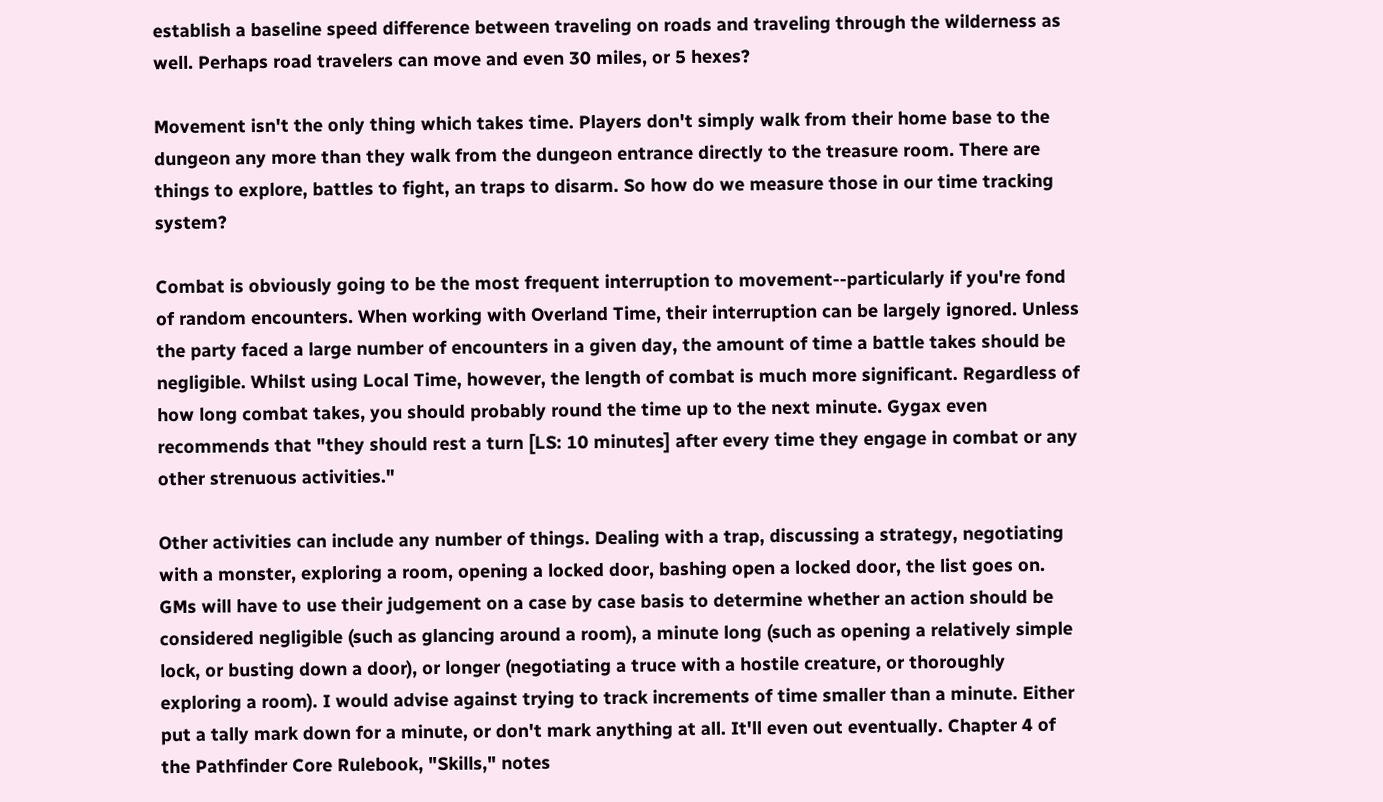establish a baseline speed difference between traveling on roads and traveling through the wilderness as well. Perhaps road travelers can move and even 30 miles, or 5 hexes?

Movement isn't the only thing which takes time. Players don't simply walk from their home base to the dungeon any more than they walk from the dungeon entrance directly to the treasure room. There are things to explore, battles to fight, an traps to disarm. So how do we measure those in our time tracking system?

Combat is obviously going to be the most frequent interruption to movement--particularly if you're fond of random encounters. When working with Overland Time, their interruption can be largely ignored. Unless the party faced a large number of encounters in a given day, the amount of time a battle takes should be negligible. Whilst using Local Time, however, the length of combat is much more significant. Regardless of how long combat takes, you should probably round the time up to the next minute. Gygax even recommends that "they should rest a turn [LS: 10 minutes] after every time they engage in combat or any other strenuous activities."

Other activities can include any number of things. Dealing with a trap, discussing a strategy, negotiating with a monster, exploring a room, opening a locked door, bashing open a locked door, the list goes on. GMs will have to use their judgement on a case by case basis to determine whether an action should be considered negligible (such as glancing around a room), a minute long (such as opening a relatively simple lock, or busting down a door), or longer (negotiating a truce with a hostile creature, or thoroughly exploring a room). I would advise against trying to track increments of time smaller than a minute. Either put a tally mark down for a minute, or don't mark anything at all. It'll even out eventually. Chapter 4 of the Pathfinder Core Rulebook, "Skills," notes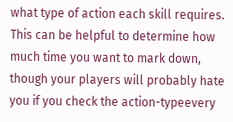what type of action each skill requires. This can be helpful to determine how much time you want to mark down, though your players will probably hate you if you check the action-typeevery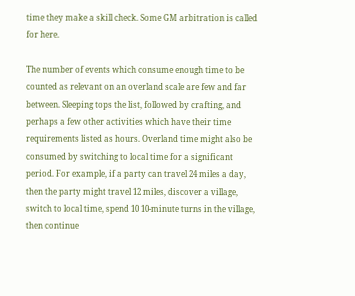time they make a skill check. Some GM arbitration is called for here.

The number of events which consume enough time to be counted as relevant on an overland scale are few and far between. Sleeping tops the list, followed by crafting, and perhaps a few other activities which have their time requirements listed as hours. Overland time might also be consumed by switching to local time for a significant period. For example, if a party can travel 24 miles a day, then the party might travel 12 miles, discover a village, switch to local time, spend 10 10-minute turns in the village, then continue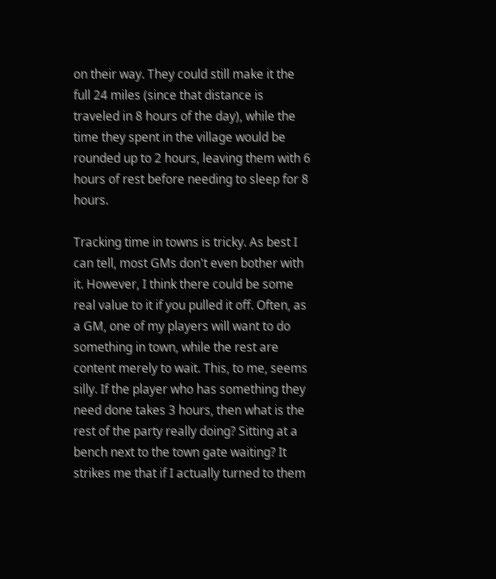on their way. They could still make it the full 24 miles (since that distance is traveled in 8 hours of the day), while the time they spent in the village would be rounded up to 2 hours, leaving them with 6 hours of rest before needing to sleep for 8 hours.

Tracking time in towns is tricky. As best I can tell, most GMs don't even bother with it. However, I think there could be some real value to it if you pulled it off. Often, as a GM, one of my players will want to do something in town, while the rest are content merely to wait. This, to me, seems silly. If the player who has something they need done takes 3 hours, then what is the rest of the party really doing? Sitting at a bench next to the town gate waiting? It strikes me that if I actually turned to them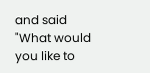and said "What would you like to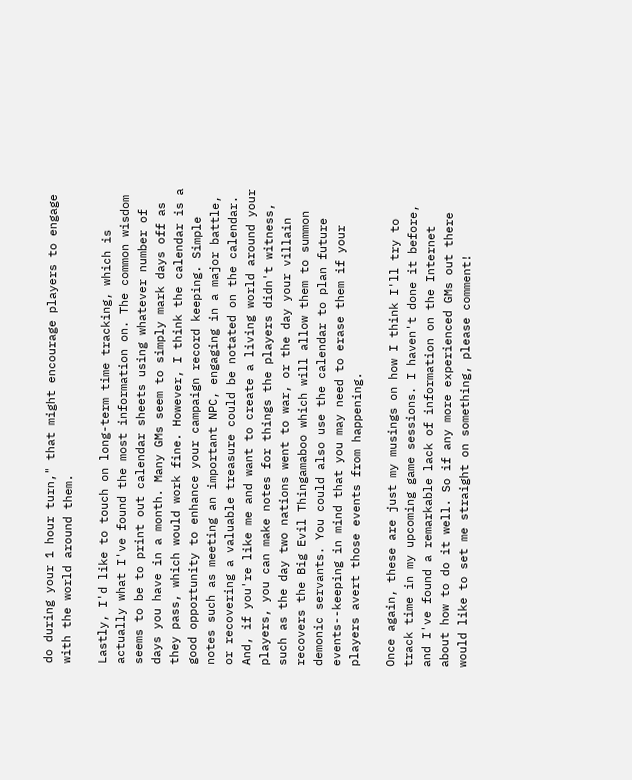do during your 1 hour turn," that might encourage players to engage with the world around them.

Lastly, I'd like to touch on long-term time tracking, which is actually what I've found the most information on. The common wisdom seems to be to print out calendar sheets using whatever number of days you have in a month. Many GMs seem to simply mark days off as they pass, which would work fine. However, I think the calendar is a good opportunity to enhance your campaign record keeping. Simple notes such as meeting an important NPC, engaging in a major battle, or recovering a valuable treasure could be notated on the calendar. And, if you're like me and want to create a living world around your players, you can make notes for things the players didn't witness, such as the day two nations went to war, or the day your villain recovers the Big Evil Thingamaboo which will allow them to summon demonic servants. You could also use the calendar to plan future events--keeping in mind that you may need to erase them if your players avert those events from happening.

Once again, these are just my musings on how I think I'll try to track time in my upcoming game sessions. I haven't done it before, and I've found a remarkable lack of information on the Internet about how to do it well. So if any more experienced GMs out there would like to set me straight on something, please comment!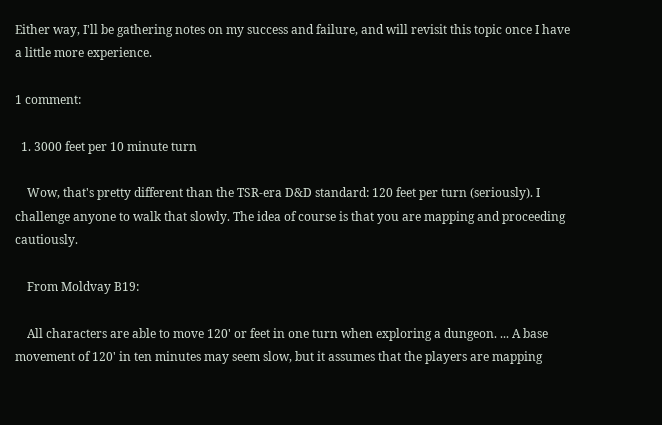Either way, I'll be gathering notes on my success and failure, and will revisit this topic once I have a little more experience.

1 comment:

  1. 3000 feet per 10 minute turn

    Wow, that's pretty different than the TSR-era D&D standard: 120 feet per turn (seriously). I challenge anyone to walk that slowly. The idea of course is that you are mapping and proceeding cautiously.

    From Moldvay B19:

    All characters are able to move 120' or feet in one turn when exploring a dungeon. ... A base movement of 120' in ten minutes may seem slow, but it assumes that the players are mapping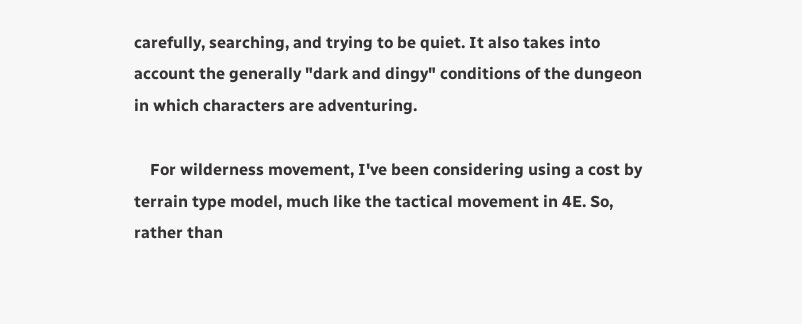carefully, searching, and trying to be quiet. It also takes into account the generally "dark and dingy" conditions of the dungeon in which characters are adventuring.

    For wilderness movement, I've been considering using a cost by terrain type model, much like the tactical movement in 4E. So, rather than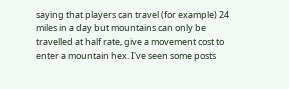saying that players can travel (for example) 24 miles in a day but mountains can only be travelled at half rate, give a movement cost to enter a mountain hex. I've seen some posts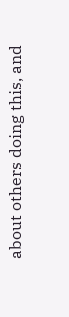about others doing this, and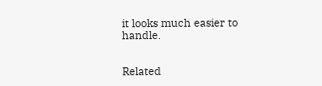it looks much easier to handle.


Related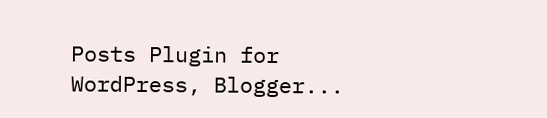Posts Plugin for WordPress, Blogger...